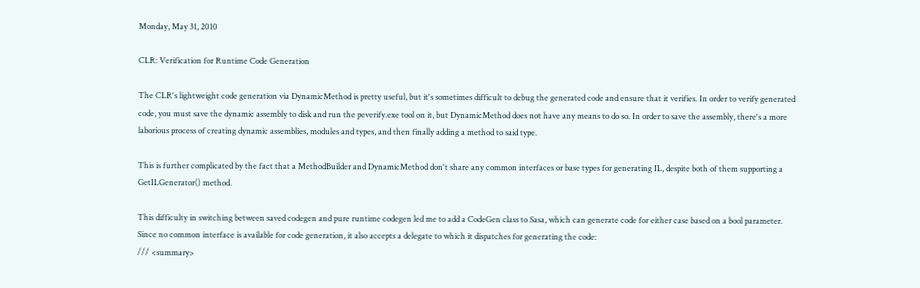Monday, May 31, 2010

CLR: Verification for Runtime Code Generation

The CLR's lightweight code generation via DynamicMethod is pretty useful, but it's sometimes difficult to debug the generated code and ensure that it verifies. In order to verify generated code, you must save the dynamic assembly to disk and run the peverify.exe tool on it, but DynamicMethod does not have any means to do so. In order to save the assembly, there's a more laborious process of creating dynamic assemblies, modules and types, and then finally adding a method to said type.

This is further complicated by the fact that a MethodBuilder and DynamicMethod don't share any common interfaces or base types for generating IL, despite both of them supporting a GetILGenerator() method.

This difficulty in switching between saved codegen and pure runtime codegen led me to add a CodeGen class to Sasa, which can generate code for either case based on a bool parameter. Since no common interface is available for code generation, it also accepts a delegate to which it dispatches for generating the code:
/// <summary>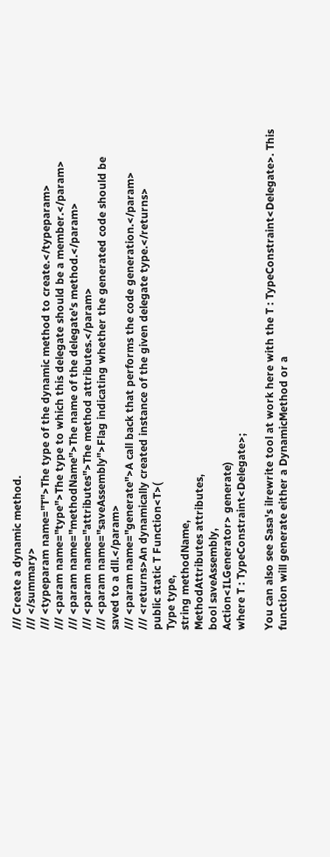/// Create a dynamic method.
/// </summary>
/// <typeparam name="T">The type of the dynamic method to create.</typeparam>
/// <param name="type">The type to which this delegate should be a member.</param>
/// <param name="methodName">The name of the delegate's method.</param>
/// <param name="attributes">The method attributes.</param>
/// <param name="saveAssembly">Flag indicating whether the generated code should be saved to a dll.</param>
/// <param name="generate">A call back that performs the code generation.</param>
/// <returns>An dynamically created instance of the given delegate type.</returns>
public static T Function<T>(
Type type,
string methodName,
MethodAttributes attributes,
bool saveAssembly,
Action<ILGenerator> generate)
where T : TypeConstraint<Delegate>;

You can also see Sasa's ilrewrite tool at work here with the T : TypeConstraint<Delegate>. This function will generate either a DynamicMethod or a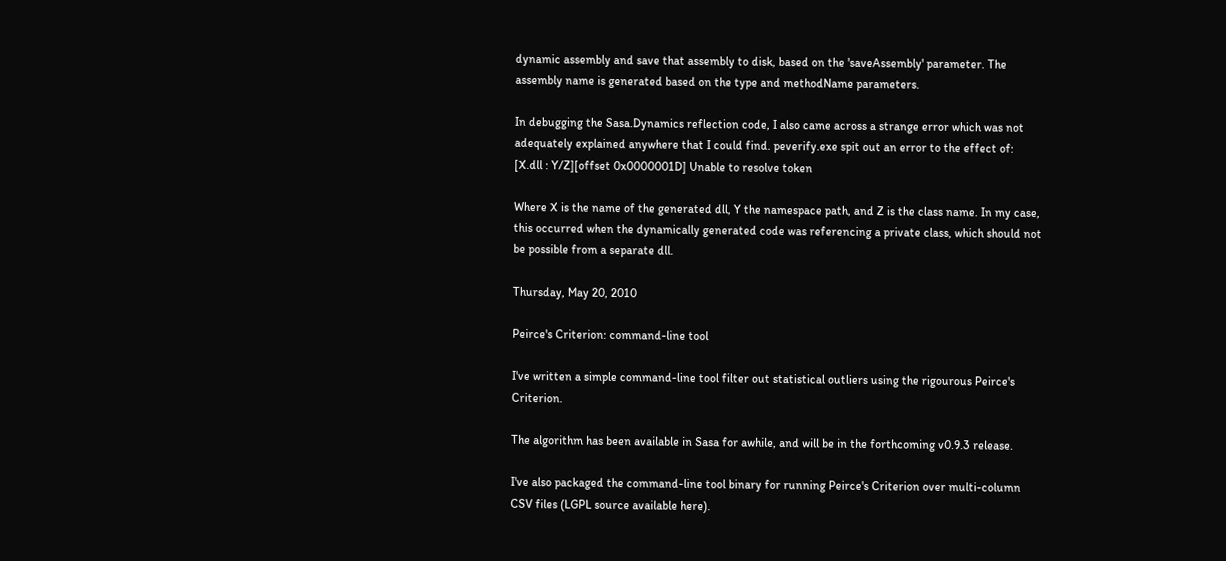dynamic assembly and save that assembly to disk, based on the 'saveAssembly' parameter. The assembly name is generated based on the type and methodName parameters.

In debugging the Sasa.Dynamics reflection code, I also came across a strange error which was not adequately explained anywhere that I could find. peverify.exe spit out an error to the effect of:
[X.dll : Y/Z][offset 0x0000001D] Unable to resolve token

Where X is the name of the generated dll, Y the namespace path, and Z is the class name. In my case, this occurred when the dynamically generated code was referencing a private class, which should not be possible from a separate dll.

Thursday, May 20, 2010

Peirce's Criterion: command-line tool

I've written a simple command-line tool filter out statistical outliers using the rigourous Peirce's Criterion.

The algorithm has been available in Sasa for awhile, and will be in the forthcoming v0.9.3 release.

I've also packaged the command-line tool binary for running Peirce's Criterion over multi-column CSV files (LGPL source available here).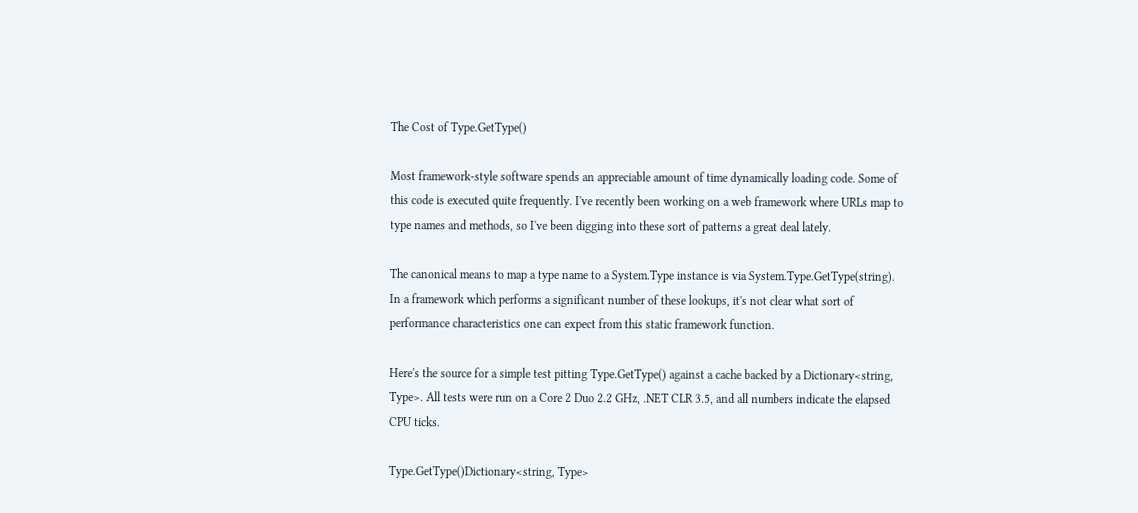The Cost of Type.GetType()

Most framework-style software spends an appreciable amount of time dynamically loading code. Some of this code is executed quite frequently. I've recently been working on a web framework where URLs map to type names and methods, so I've been digging into these sort of patterns a great deal lately.

The canonical means to map a type name to a System.Type instance is via System.Type.GetType(string). In a framework which performs a significant number of these lookups, it's not clear what sort of performance characteristics one can expect from this static framework function.

Here's the source for a simple test pitting Type.GetType() against a cache backed by a Dictionary<string, Type>. All tests were run on a Core 2 Duo 2.2 GHz, .NET CLR 3.5, and all numbers indicate the elapsed CPU ticks.

Type.GetType()Dictionary<string, Type>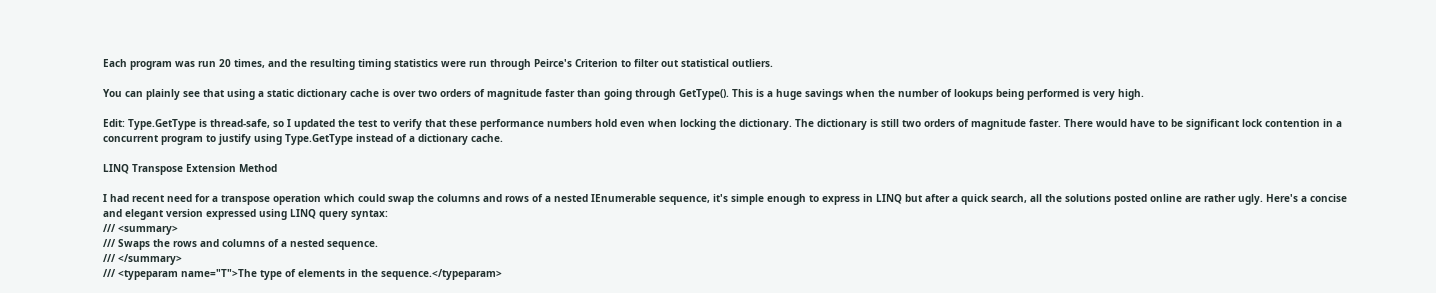Each program was run 20 times, and the resulting timing statistics were run through Peirce's Criterion to filter out statistical outliers.

You can plainly see that using a static dictionary cache is over two orders of magnitude faster than going through GetType(). This is a huge savings when the number of lookups being performed is very high.

Edit: Type.GetType is thread-safe, so I updated the test to verify that these performance numbers hold even when locking the dictionary. The dictionary is still two orders of magnitude faster. There would have to be significant lock contention in a concurrent program to justify using Type.GetType instead of a dictionary cache.

LINQ Transpose Extension Method

I had recent need for a transpose operation which could swap the columns and rows of a nested IEnumerable sequence, it's simple enough to express in LINQ but after a quick search, all the solutions posted online are rather ugly. Here's a concise and elegant version expressed using LINQ query syntax:
/// <summary>
/// Swaps the rows and columns of a nested sequence.
/// </summary>
/// <typeparam name="T">The type of elements in the sequence.</typeparam>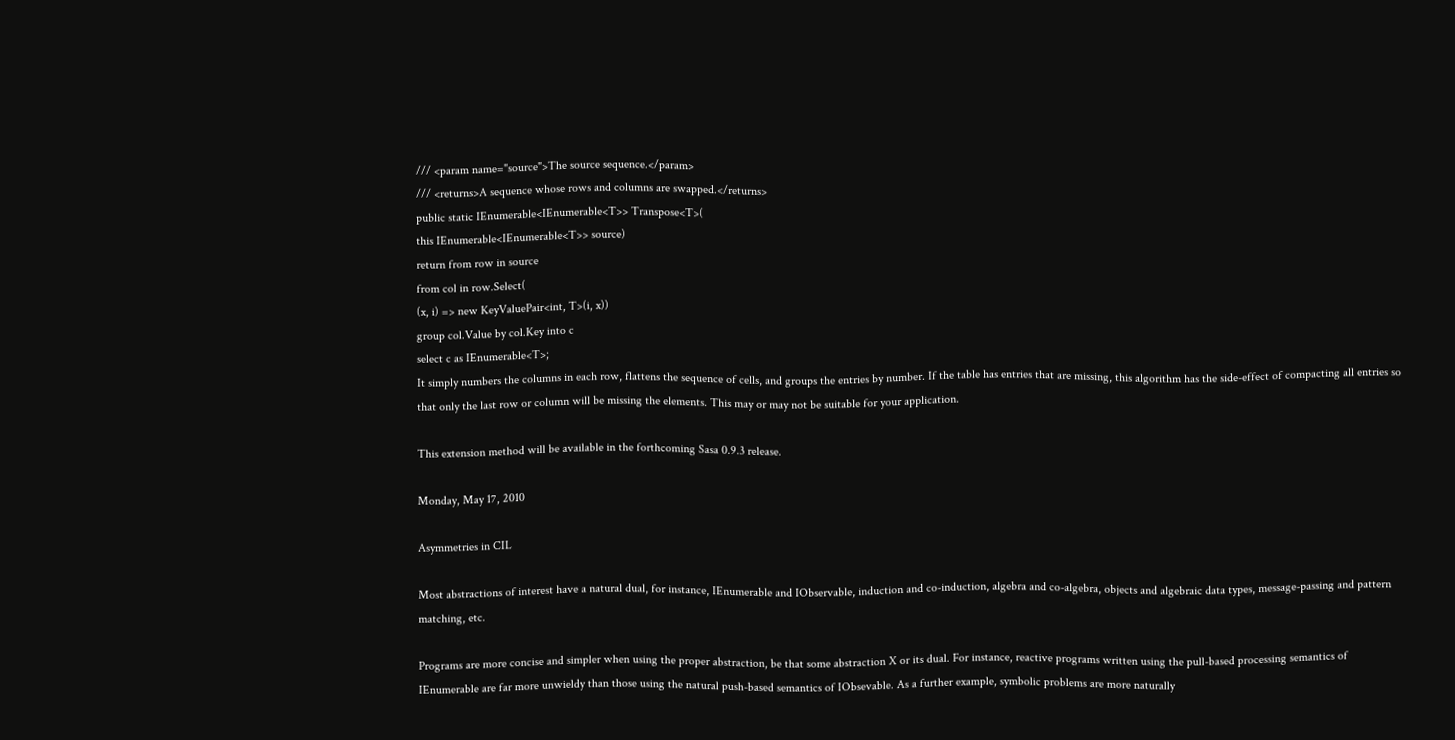/// <param name="source">The source sequence.</param>
/// <returns>A sequence whose rows and columns are swapped.</returns>
public static IEnumerable<IEnumerable<T>> Transpose<T>(
this IEnumerable<IEnumerable<T>> source)
return from row in source
from col in row.Select(
(x, i) => new KeyValuePair<int, T>(i, x))
group col.Value by col.Key into c
select c as IEnumerable<T>;
It simply numbers the columns in each row, flattens the sequence of cells, and groups the entries by number. If the table has entries that are missing, this algorithm has the side-effect of compacting all entries so that only the last row or column will be missing the elements. This may or may not be suitable for your application.

This extension method will be available in the forthcoming Sasa 0.9.3 release.

Monday, May 17, 2010

Asymmetries in CIL

Most abstractions of interest have a natural dual, for instance, IEnumerable and IObservable, induction and co-induction, algebra and co-algebra, objects and algebraic data types, message-passing and pattern matching, etc.

Programs are more concise and simpler when using the proper abstraction, be that some abstraction X or its dual. For instance, reactive programs written using the pull-based processing semantics of IEnumerable are far more unwieldy than those using the natural push-based semantics of IObsevable. As a further example, symbolic problems are more naturally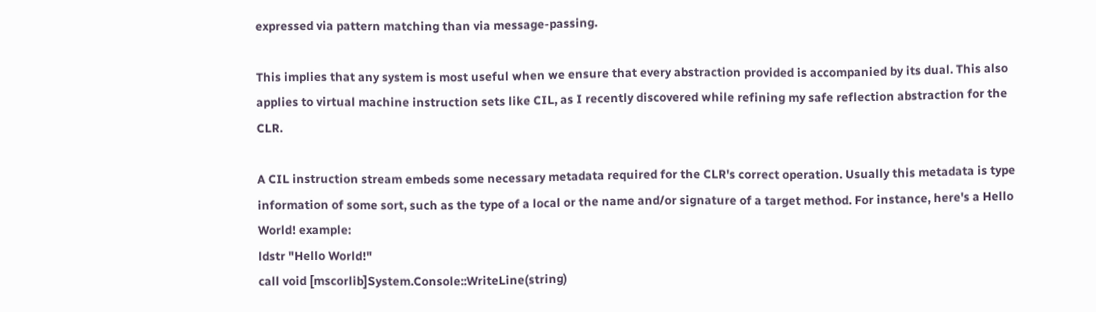expressed via pattern matching than via message-passing.

This implies that any system is most useful when we ensure that every abstraction provided is accompanied by its dual. This also applies to virtual machine instruction sets like CIL, as I recently discovered while refining my safe reflection abstraction for the CLR.

A CIL instruction stream embeds some necessary metadata required for the CLR's correct operation. Usually this metadata is type information of some sort, such as the type of a local or the name and/or signature of a target method. For instance, here's a Hello World! example:
ldstr "Hello World!"
call void [mscorlib]System.Console::WriteLine(string)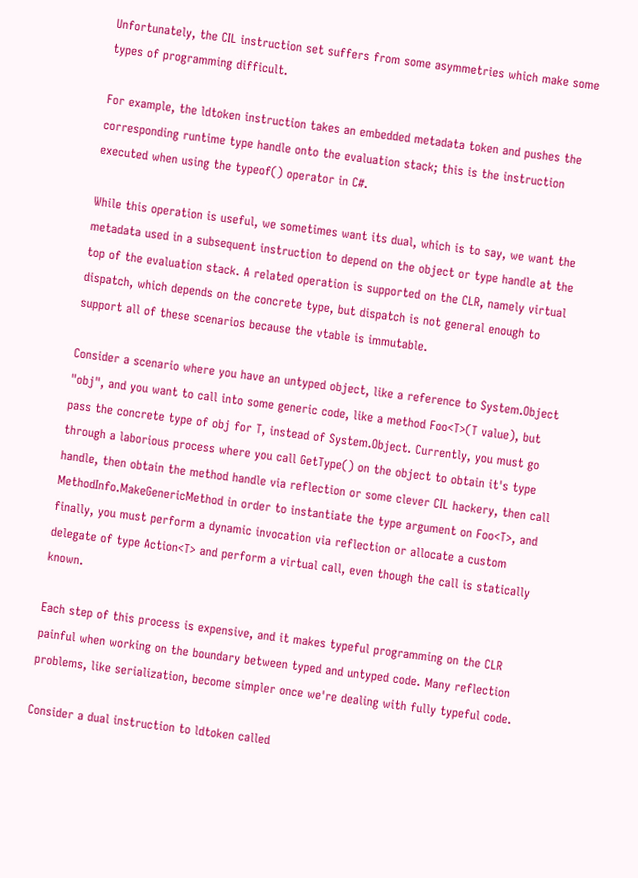Unfortunately, the CIL instruction set suffers from some asymmetries which make some types of programming difficult.

For example, the ldtoken instruction takes an embedded metadata token and pushes the corresponding runtime type handle onto the evaluation stack; this is the instruction executed when using the typeof() operator in C#.

While this operation is useful, we sometimes want its dual, which is to say, we want the metadata used in a subsequent instruction to depend on the object or type handle at the top of the evaluation stack. A related operation is supported on the CLR, namely virtual dispatch, which depends on the concrete type, but dispatch is not general enough to support all of these scenarios because the vtable is immutable.

Consider a scenario where you have an untyped object, like a reference to System.Object "obj", and you want to call into some generic code, like a method Foo<T>(T value), but pass the concrete type of obj for T, instead of System.Object. Currently, you must go through a laborious process where you call GetType() on the object to obtain it's type handle, then obtain the method handle via reflection or some clever CIL hackery, then call MethodInfo.MakeGenericMethod in order to instantiate the type argument on Foo<T>, and finally, you must perform a dynamic invocation via reflection or allocate a custom delegate of type Action<T> and perform a virtual call, even though the call is statically known.

Each step of this process is expensive, and it makes typeful programming on the CLR painful when working on the boundary between typed and untyped code. Many reflection problems, like serialization, become simpler once we're dealing with fully typeful code.

Consider a dual instruction to ldtoken called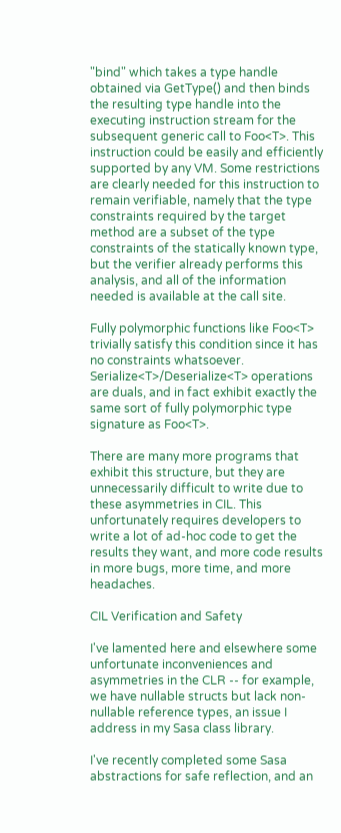"bind" which takes a type handle obtained via GetType() and then binds the resulting type handle into the executing instruction stream for the subsequent generic call to Foo<T>. This instruction could be easily and efficiently supported by any VM. Some restrictions are clearly needed for this instruction to remain verifiable, namely that the type constraints required by the target method are a subset of the type constraints of the statically known type, but the verifier already performs this analysis, and all of the information needed is available at the call site.

Fully polymorphic functions like Foo<T> trivially satisfy this condition since it has no constraints whatsoever. Serialize<T>/Deserialize<T> operations are duals, and in fact exhibit exactly the same sort of fully polymorphic type signature as Foo<T>.

There are many more programs that exhibit this structure, but they are unnecessarily difficult to write due to these asymmetries in CIL. This unfortunately requires developers to write a lot of ad-hoc code to get the results they want, and more code results in more bugs, more time, and more headaches.

CIL Verification and Safety

I've lamented here and elsewhere some unfortunate inconveniences and asymmetries in the CLR -- for example, we have nullable structs but lack non-nullable reference types, an issue I address in my Sasa class library.

I've recently completed some Sasa abstractions for safe reflection, and an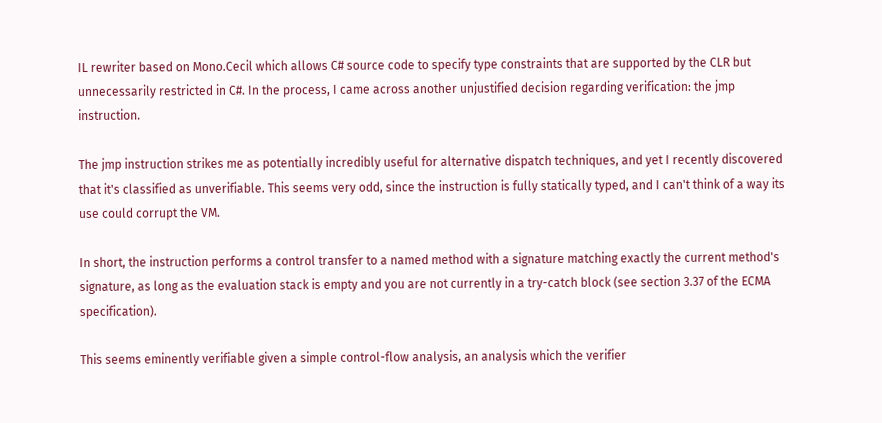IL rewriter based on Mono.Cecil which allows C# source code to specify type constraints that are supported by the CLR but unnecessarily restricted in C#. In the process, I came across another unjustified decision regarding verification: the jmp instruction.

The jmp instruction strikes me as potentially incredibly useful for alternative dispatch techniques, and yet I recently discovered that it's classified as unverifiable. This seems very odd, since the instruction is fully statically typed, and I can't think of a way its use could corrupt the VM.

In short, the instruction performs a control transfer to a named method with a signature matching exactly the current method's signature, as long as the evaluation stack is empty and you are not currently in a try-catch block (see section 3.37 of the ECMA specification).

This seems eminently verifiable given a simple control-flow analysis, an analysis which the verifier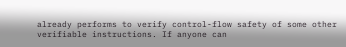already performs to verify control-flow safety of some other verifiable instructions. If anyone can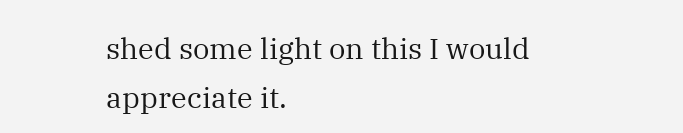shed some light on this I would appreciate it.